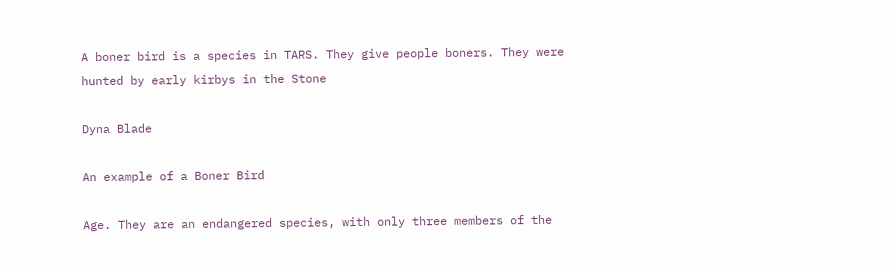A boner bird is a species in TARS. They give people boners. They were hunted by early kirbys in the Stone

Dyna Blade

An example of a Boner Bird

Age. They are an endangered species, with only three members of the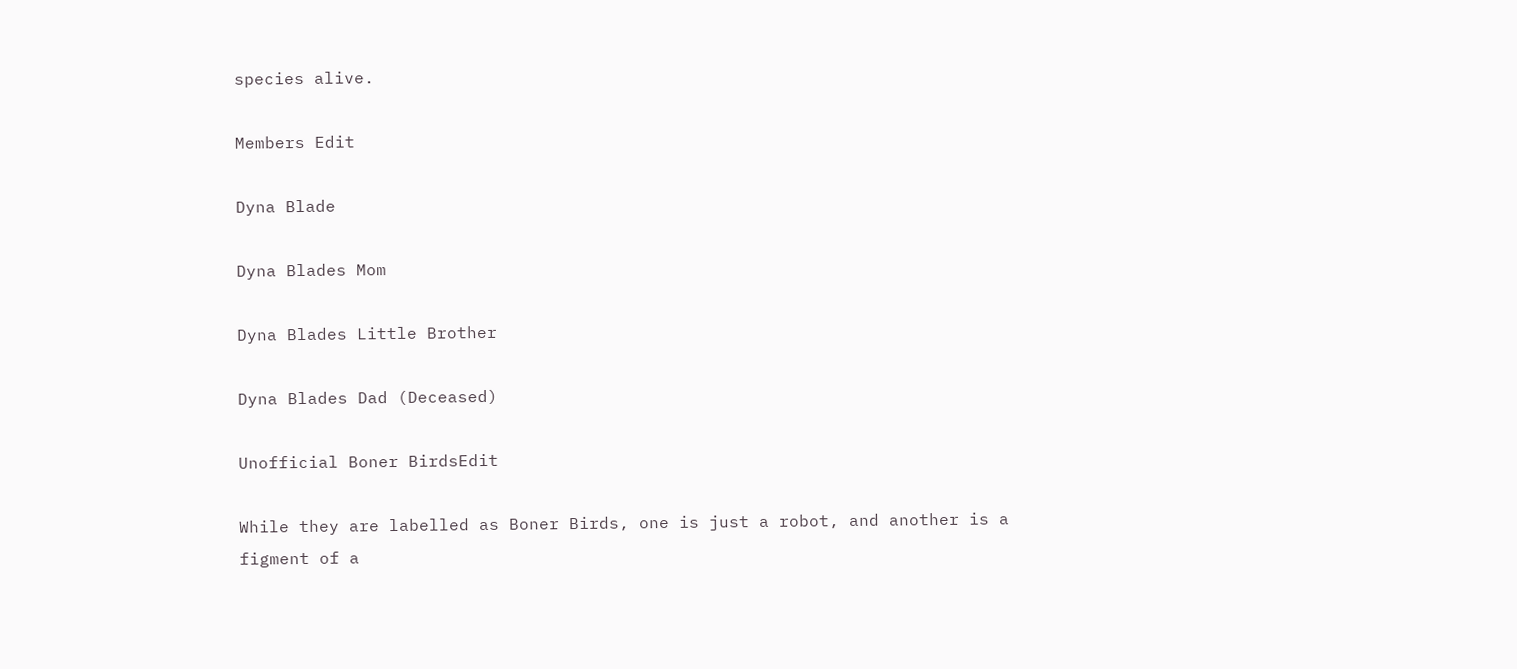species alive.

Members Edit

Dyna Blade

Dyna Blades Mom

Dyna Blades Little Brother

Dyna Blades Dad (Deceased)

Unofficial Boner BirdsEdit

While they are labelled as Boner Birds, one is just a robot, and another is a figment of a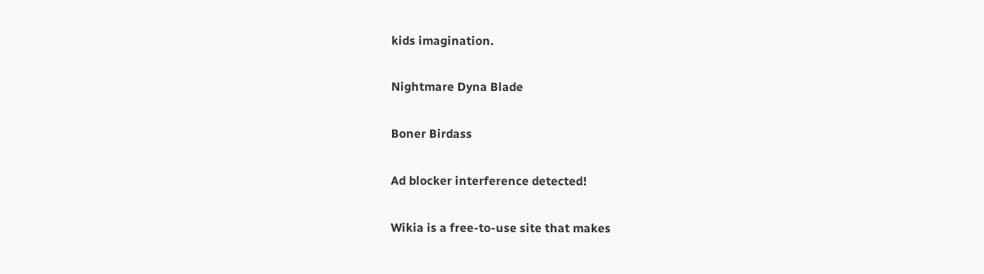kids imagination.

Nightmare Dyna Blade

Boner Birdass

Ad blocker interference detected!

Wikia is a free-to-use site that makes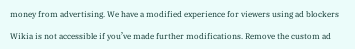money from advertising. We have a modified experience for viewers using ad blockers

Wikia is not accessible if you’ve made further modifications. Remove the custom ad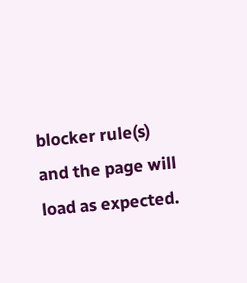blocker rule(s) and the page will load as expected.